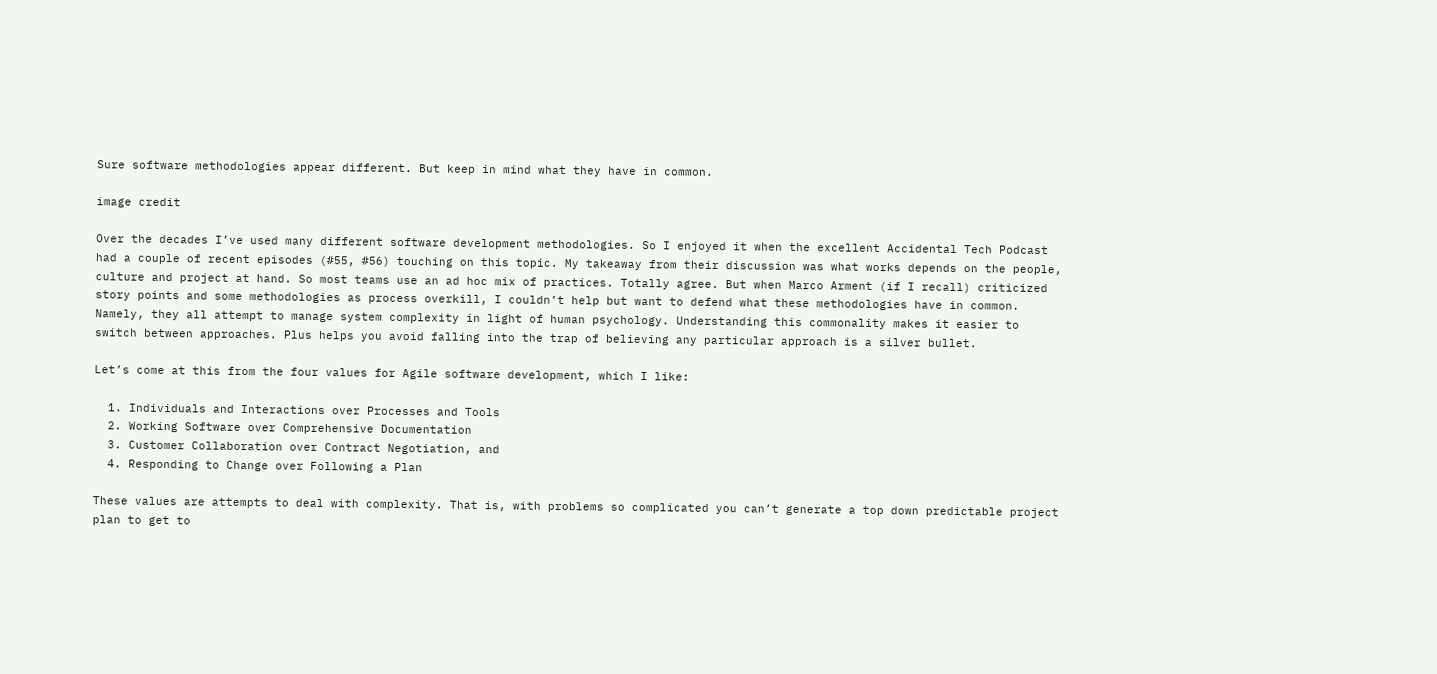Sure software methodologies appear different. But keep in mind what they have in common.

image credit

Over the decades I’ve used many different software development methodologies. So I enjoyed it when the excellent Accidental Tech Podcast had a couple of recent episodes (#55, #56) touching on this topic. My takeaway from their discussion was what works depends on the people, culture and project at hand. So most teams use an ad hoc mix of practices. Totally agree. But when Marco Arment (if I recall) criticized story points and some methodologies as process overkill, I couldn’t help but want to defend what these methodologies have in common. Namely, they all attempt to manage system complexity in light of human psychology. Understanding this commonality makes it easier to switch between approaches. Plus helps you avoid falling into the trap of believing any particular approach is a silver bullet.

Let’s come at this from the four values for Agile software development, which I like:

  1. Individuals and Interactions over Processes and Tools
  2. Working Software over Comprehensive Documentation
  3. Customer Collaboration over Contract Negotiation, and
  4. Responding to Change over Following a Plan

These values are attempts to deal with complexity. That is, with problems so complicated you can’t generate a top down predictable project plan to get to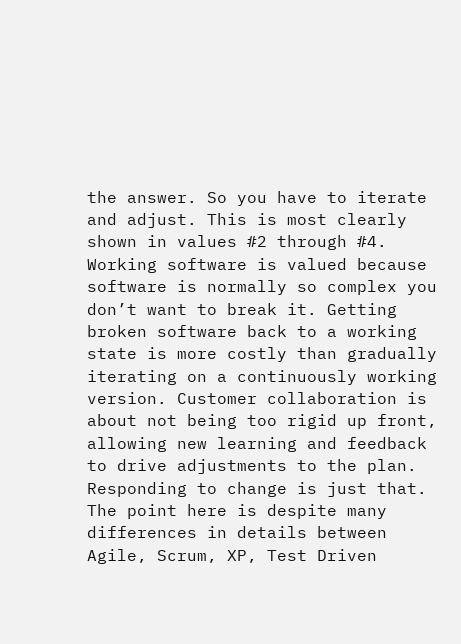the answer. So you have to iterate and adjust. This is most clearly shown in values #2 through #4. Working software is valued because software is normally so complex you don’t want to break it. Getting broken software back to a working state is more costly than gradually iterating on a continuously working version. Customer collaboration is about not being too rigid up front, allowing new learning and feedback to drive adjustments to the plan. Responding to change is just that. The point here is despite many differences in details between Agile, Scrum, XP, Test Driven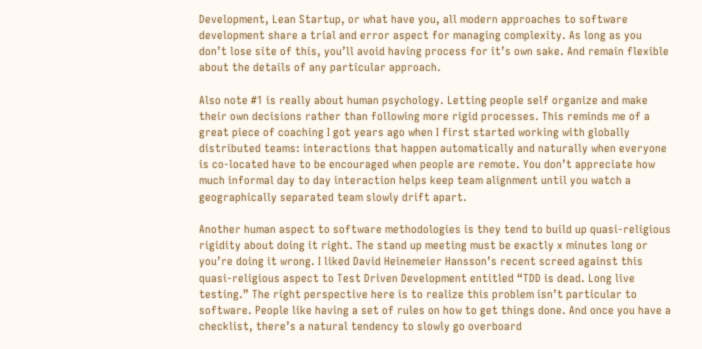Development, Lean Startup, or what have you, all modern approaches to software development share a trial and error aspect for managing complexity. As long as you don’t lose site of this, you’ll avoid having process for it’s own sake. And remain flexible about the details of any particular approach.

Also note #1 is really about human psychology. Letting people self organize and make their own decisions rather than following more rigid processes. This reminds me of a great piece of coaching I got years ago when I first started working with globally distributed teams: interactions that happen automatically and naturally when everyone is co-located have to be encouraged when people are remote. You don’t appreciate how much informal day to day interaction helps keep team alignment until you watch a geographically separated team slowly drift apart.

Another human aspect to software methodologies is they tend to build up quasi-religious rigidity about doing it right. The stand up meeting must be exactly x minutes long or you’re doing it wrong. I liked David Heinemeier Hansson’s recent screed against this quasi-religious aspect to Test Driven Development entitled “TDD is dead. Long live testing.” The right perspective here is to realize this problem isn’t particular to software. People like having a set of rules on how to get things done. And once you have a checklist, there’s a natural tendency to slowly go overboard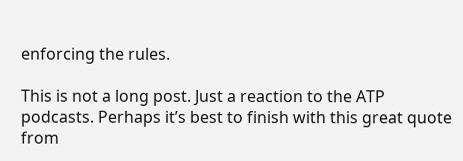enforcing the rules.

This is not a long post. Just a reaction to the ATP podcasts. Perhaps it’s best to finish with this great quote from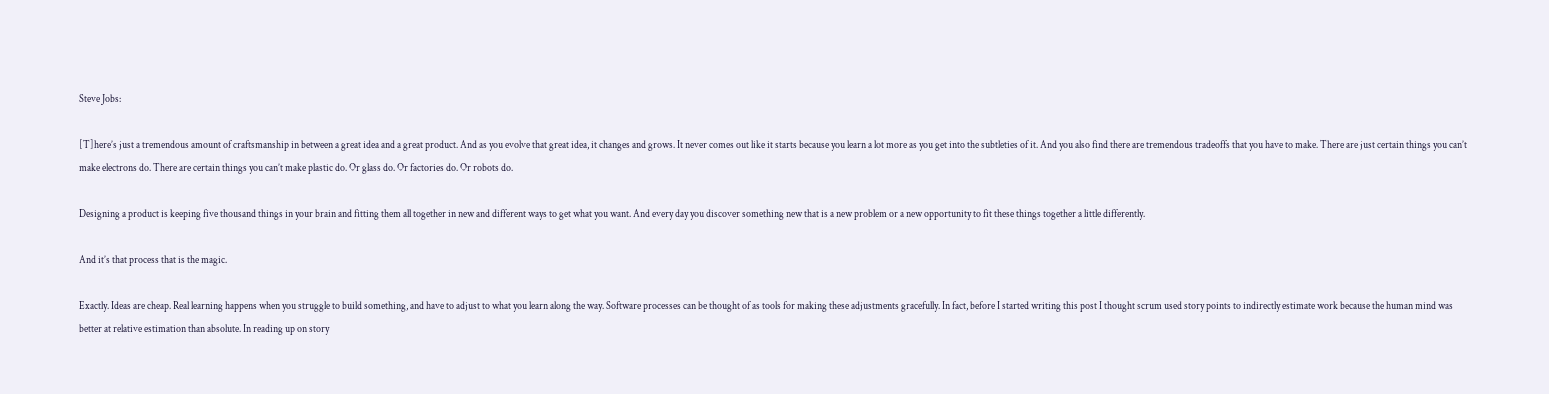Steve Jobs:

[T]here’s just a tremendous amount of craftsmanship in between a great idea and a great product. And as you evolve that great idea, it changes and grows. It never comes out like it starts because you learn a lot more as you get into the subtleties of it. And you also find there are tremendous tradeoffs that you have to make. There are just certain things you can’t make electrons do. There are certain things you can’t make plastic do. Or glass do. Or factories do. Or robots do.

Designing a product is keeping five thousand things in your brain and fitting them all together in new and different ways to get what you want. And every day you discover something new that is a new problem or a new opportunity to fit these things together a little differently.

And it’s that process that is the magic.

Exactly. Ideas are cheap. Real learning happens when you struggle to build something, and have to adjust to what you learn along the way. Software processes can be thought of as tools for making these adjustments gracefully. In fact, before I started writing this post I thought scrum used story points to indirectly estimate work because the human mind was better at relative estimation than absolute. In reading up on story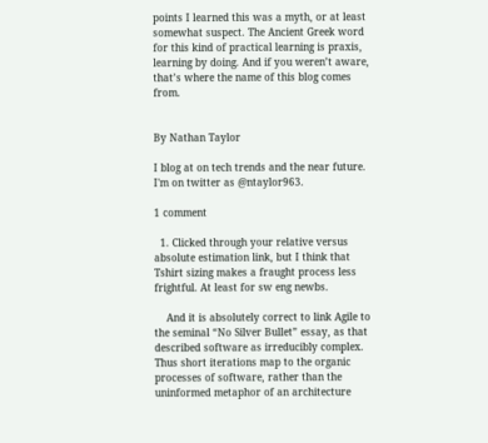points I learned this was a myth, or at least somewhat suspect. The Ancient Greek word for this kind of practical learning is praxis, learning by doing. And if you weren’t aware, that’s where the name of this blog comes from.


By Nathan Taylor

I blog at on tech trends and the near future. I'm on twitter as @ntaylor963.

1 comment

  1. Clicked through your relative versus absolute estimation link, but I think that Tshirt sizing makes a fraught process less frightful. At least for sw eng newbs.

    And it is absolutely correct to link Agile to the seminal “No Silver Bullet” essay, as that described software as irreducibly complex. Thus short iterations map to the organic processes of software, rather than the uninformed metaphor of an architecture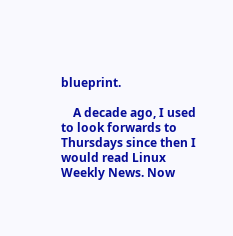blueprint.

    A decade ago, I used to look forwards to Thursdays since then I would read Linux Weekly News. Now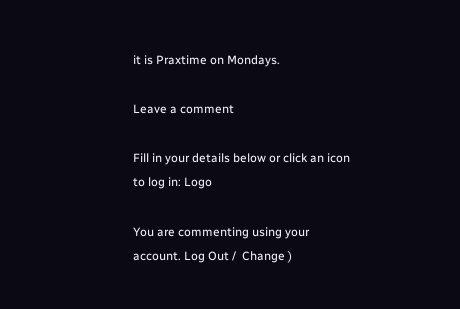it is Praxtime on Mondays.

Leave a comment

Fill in your details below or click an icon to log in: Logo

You are commenting using your account. Log Out /  Change )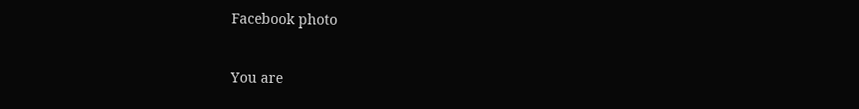Facebook photo

You are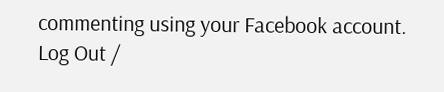commenting using your Facebook account. Log Out /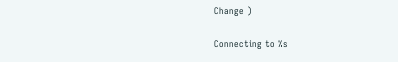Change )

Connecting to %s